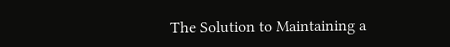The Solution to Maintaining a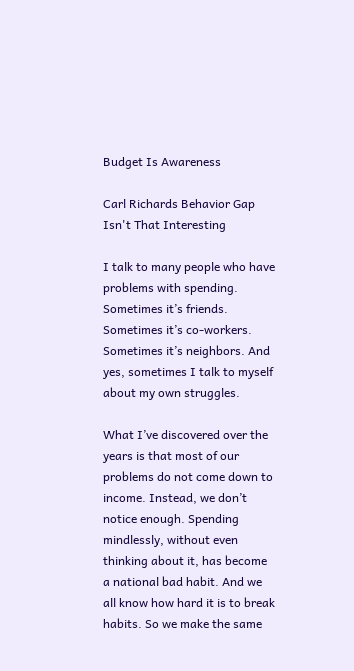Budget Is Awareness

Carl Richards Behavior Gap Isn't That Interesting

I talk to many people who have problems with spending. Sometimes it’s friends. Sometimes it’s co-workers. Sometimes it’s neighbors. And yes, sometimes I talk to myself about my own struggles.

What I’ve discovered over the years is that most of our problems do not come down to income. Instead, we don’t notice enough. Spending mindlessly, without even thinking about it, has become a national bad habit. And we all know how hard it is to break habits. So we make the same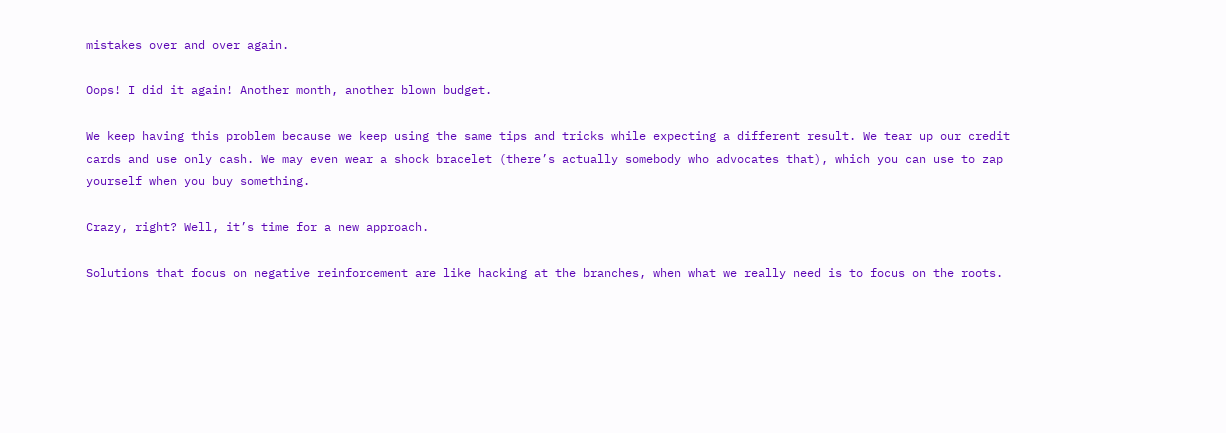mistakes over and over again.

Oops! I did it again! Another month, another blown budget.

We keep having this problem because we keep using the same tips and tricks while expecting a different result. We tear up our credit cards and use only cash. We may even wear a shock bracelet (there’s actually somebody who advocates that), which you can use to zap yourself when you buy something.

Crazy, right? Well, it’s time for a new approach.

Solutions that focus on negative reinforcement are like hacking at the branches, when what we really need is to focus on the roots.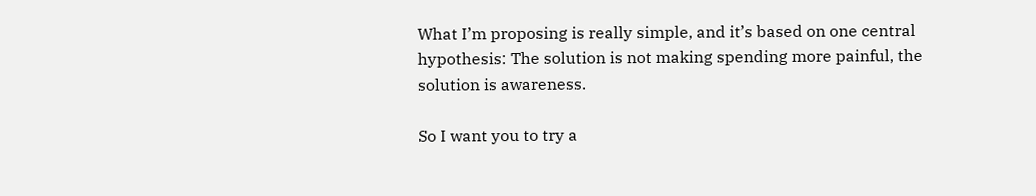What I’m proposing is really simple, and it’s based on one central hypothesis: The solution is not making spending more painful, the solution is awareness.

So I want you to try a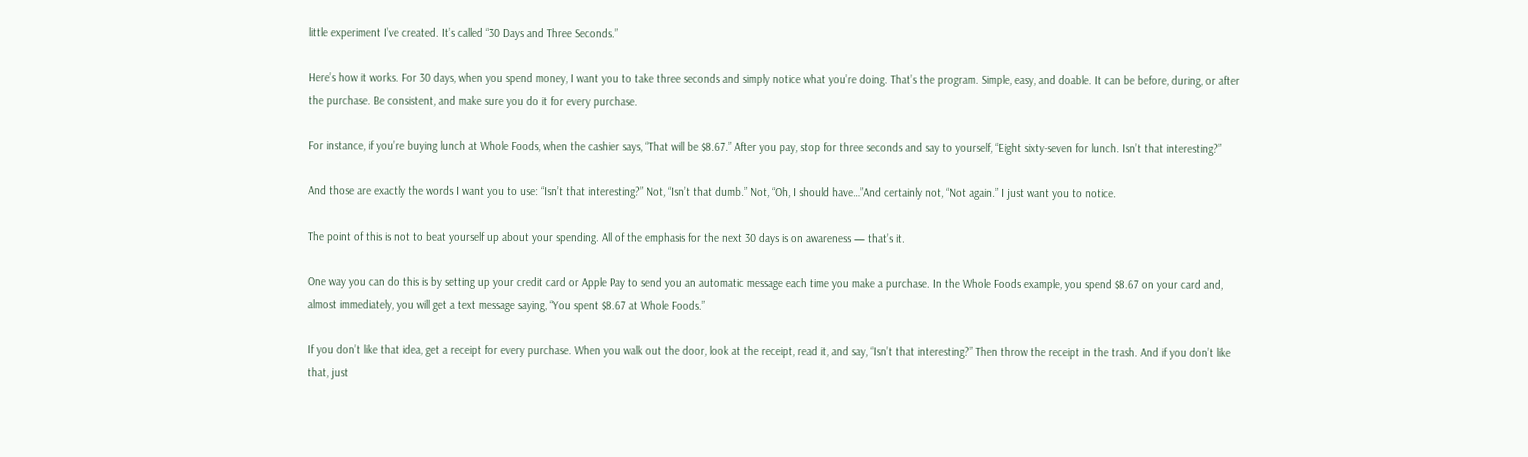little experiment I’ve created. It’s called “30 Days and Three Seconds.”

Here’s how it works. For 30 days, when you spend money, I want you to take three seconds and simply notice what you’re doing. That’s the program. Simple, easy, and doable. It can be before, during, or after the purchase. Be consistent, and make sure you do it for every purchase.

For instance, if you’re buying lunch at Whole Foods, when the cashier says, “That will be $8.67.” After you pay, stop for three seconds and say to yourself, “Eight sixty-seven for lunch. Isn’t that interesting?”

And those are exactly the words I want you to use: “Isn’t that interesting?” Not, “Isn’t that dumb.” Not, “Oh, I should have…”And certainly not, “Not again.” I just want you to notice.

The point of this is not to beat yourself up about your spending. All of the emphasis for the next 30 days is on awareness — that’s it.

One way you can do this is by setting up your credit card or Apple Pay to send you an automatic message each time you make a purchase. In the Whole Foods example, you spend $8.67 on your card and, almost immediately, you will get a text message saying, “You spent $8.67 at Whole Foods.”

If you don’t like that idea, get a receipt for every purchase. When you walk out the door, look at the receipt, read it, and say, “Isn’t that interesting?” Then throw the receipt in the trash. And if you don’t like that, just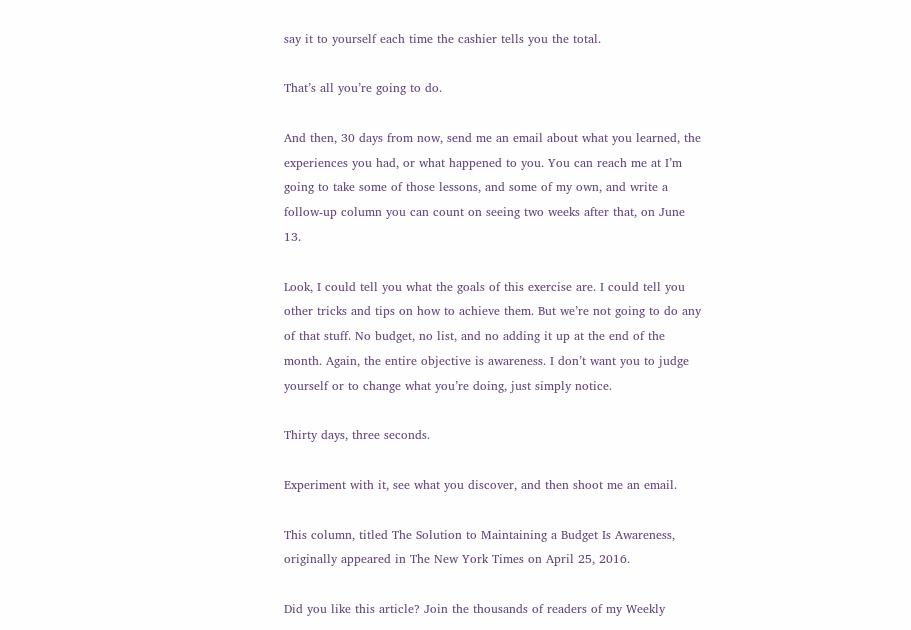say it to yourself each time the cashier tells you the total.

That’s all you’re going to do.

And then, 30 days from now, send me an email about what you learned, the experiences you had, or what happened to you. You can reach me at I’m going to take some of those lessons, and some of my own, and write a follow-up column you can count on seeing two weeks after that, on June 13.

Look, I could tell you what the goals of this exercise are. I could tell you other tricks and tips on how to achieve them. But we’re not going to do any of that stuff. No budget, no list, and no adding it up at the end of the month. Again, the entire objective is awareness. I don’t want you to judge yourself or to change what you’re doing, just simply notice.

Thirty days, three seconds.

Experiment with it, see what you discover, and then shoot me an email.

This column, titled The Solution to Maintaining a Budget Is Awareness, originally appeared in The New York Times on April 25, 2016.

Did you like this article? Join the thousands of readers of my Weekly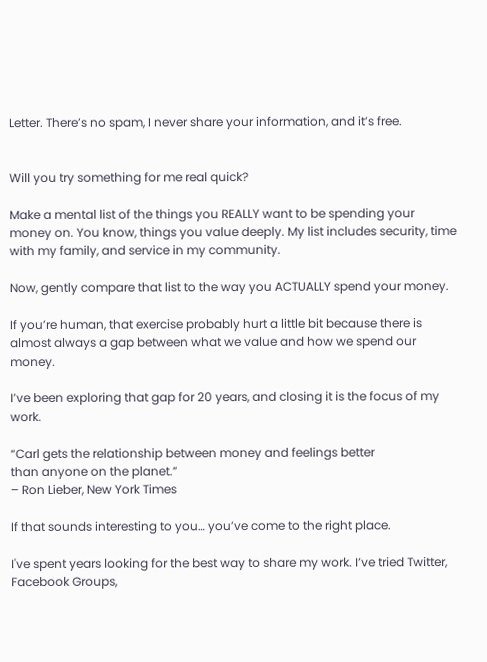Letter. There’s no spam, I never share your information, and it’s free.


Will you try something for me real quick?

Make a mental list of the things you REALLY want to be spending your money on. You know, things you value deeply. My list includes security, time with my family, and service in my community.

Now, gently compare that list to the way you ACTUALLY spend your money.

If you’re human, that exercise probably hurt a little bit because there is almost always a gap between what we value and how we spend our money.

I’ve been exploring that gap for 20 years, and closing it is the focus of my work.

“Carl gets the relationship between money and feelings better
than anyone on the planet.”
– Ron Lieber, New York Times

If that sounds interesting to you… you’ve come to the right place.

I've spent years looking for the best way to share my work. I’ve tried Twitter, Facebook Groups,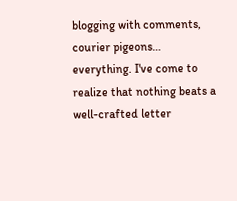blogging with comments, courier pigeons… everything. I've come to realize that nothing beats a well-crafted letter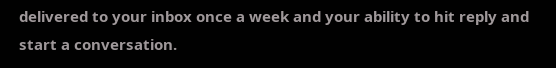delivered to your inbox once a week and your ability to hit reply and start a conversation.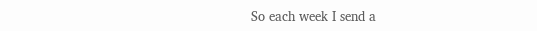So each week I send a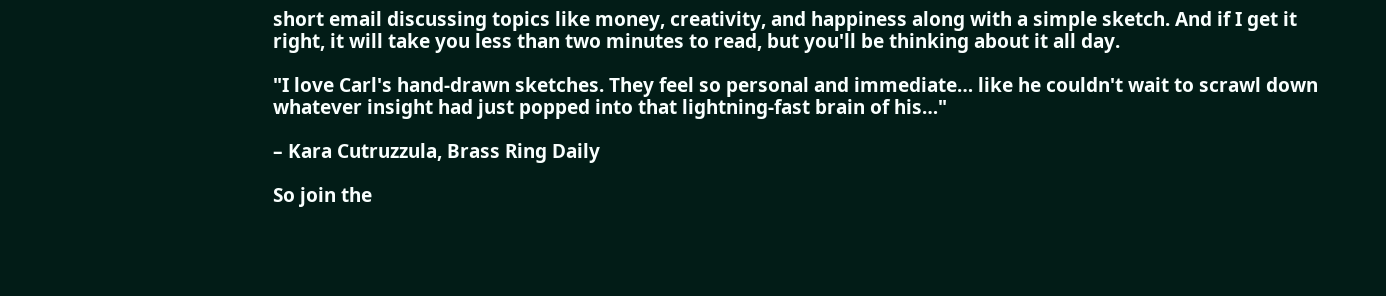short email discussing topics like money, creativity, and happiness along with a simple sketch. And if I get it right, it will take you less than two minutes to read, but you'll be thinking about it all day.

"I love Carl's hand-drawn sketches. They feel so personal and immediate… like he couldn't wait to scrawl down whatever insight had just popped into that lightning-fast brain of his…"

– Kara Cutruzzula, Brass Ring Daily

So join the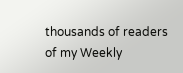thousands of readers of my Weekly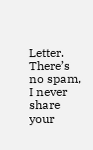Letter. There’s no spam, I never share your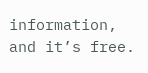information, and it’s free.